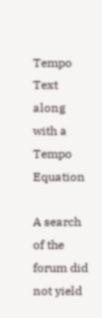Tempo Text along with a Tempo Equation

A search of the forum did not yield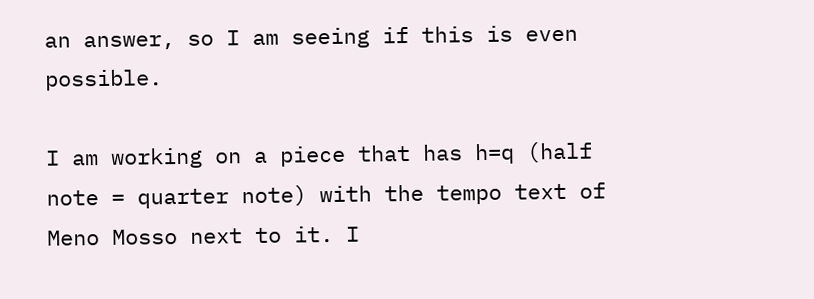an answer, so I am seeing if this is even possible.

I am working on a piece that has h=q (half note = quarter note) with the tempo text of Meno Mosso next to it. I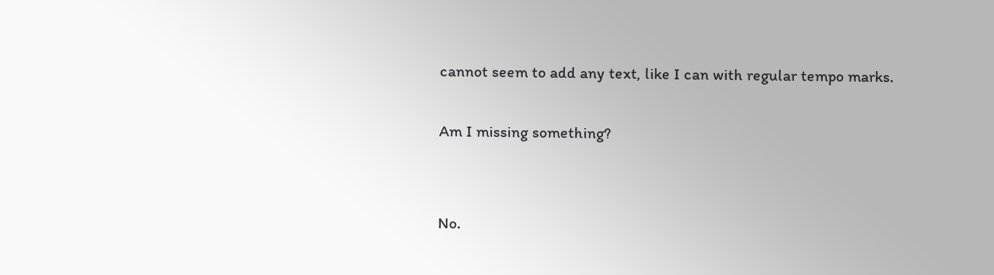cannot seem to add any text, like I can with regular tempo marks.

Am I missing something?


No.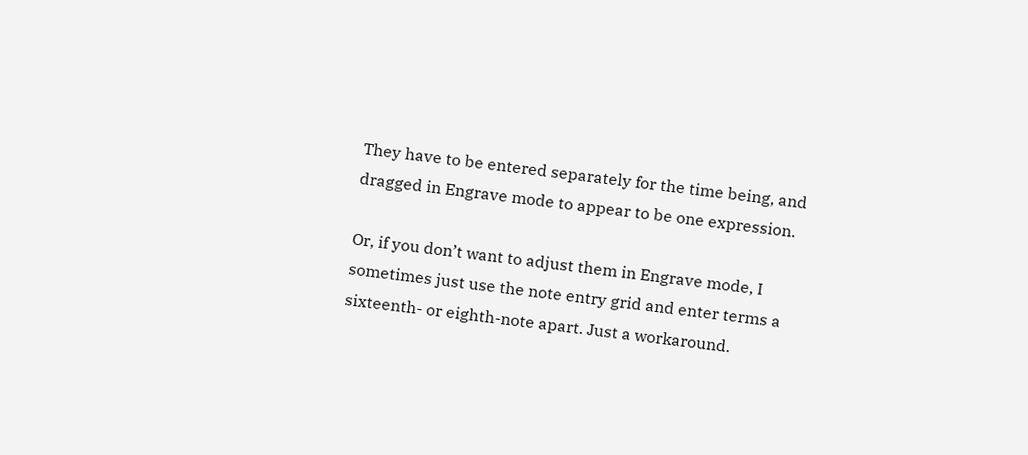They have to be entered separately for the time being, and dragged in Engrave mode to appear to be one expression.

Or, if you don’t want to adjust them in Engrave mode, I sometimes just use the note entry grid and enter terms a sixteenth- or eighth-note apart. Just a workaround.